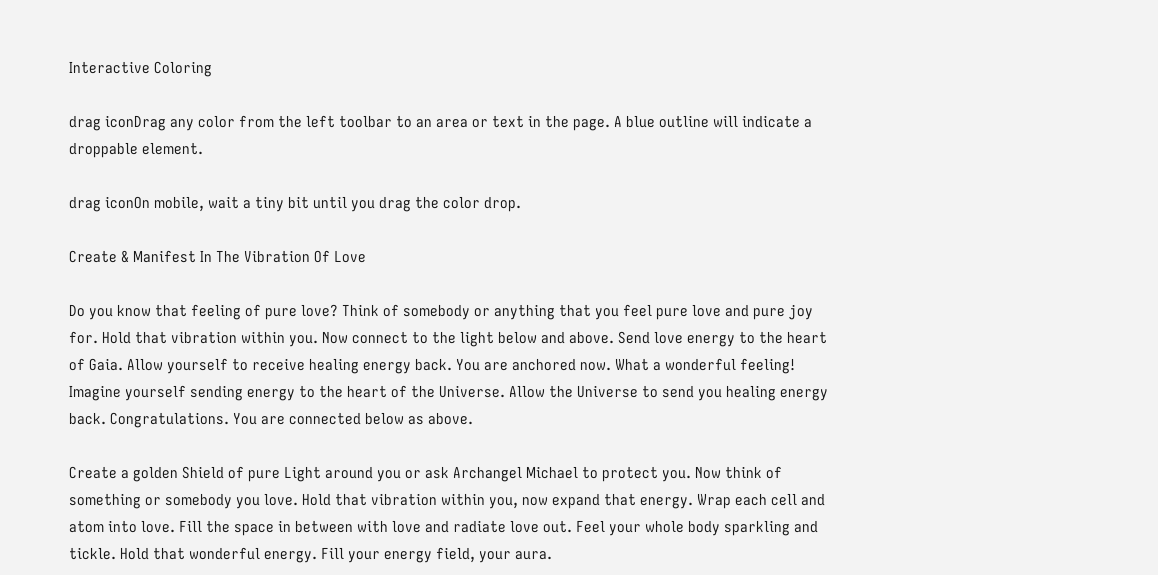Interactive Coloring

drag iconDrag any color from the left toolbar to an area or text in the page. A blue outline will indicate a droppable element.

drag iconOn mobile, wait a tiny bit until you drag the color drop.

Create & Manifest In The Vibration Of Love

Do you know that feeling of pure love? Think of somebody or anything that you feel pure love and pure joy for. Hold that vibration within you. Now connect to the light below and above. Send love energy to the heart of Gaia. Allow yourself to receive healing energy back. You are anchored now. What a wonderful feeling! Imagine yourself sending energy to the heart of the Universe. Allow the Universe to send you healing energy back. Congratulations. You are connected below as above.

Create a golden Shield of pure Light around you or ask Archangel Michael to protect you. Now think of something or somebody you love. Hold that vibration within you, now expand that energy. Wrap each cell and atom into love. Fill the space in between with love and radiate love out. Feel your whole body sparkling and tickle. Hold that wonderful energy. Fill your energy field, your aura.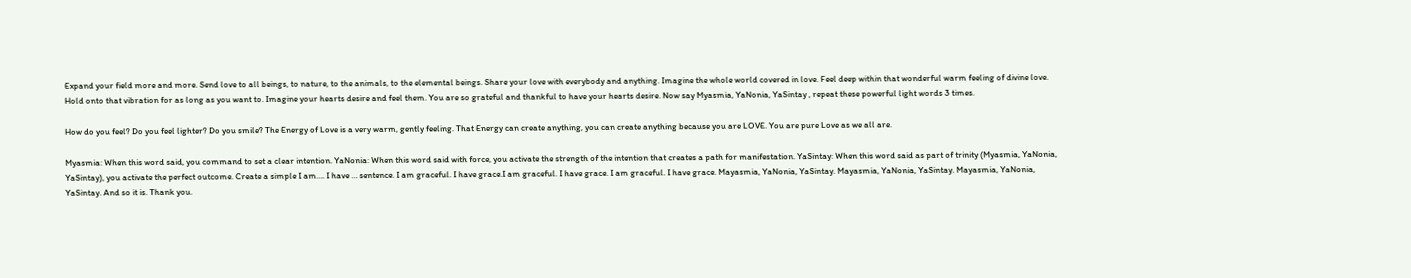Expand your field more and more. Send love to all beings, to nature, to the animals, to the elemental beings. Share your love with everybody and anything. Imagine the whole world covered in love. Feel deep within that wonderful warm feeling of divine love. Hold onto that vibration for as long as you want to. Imagine your hearts desire and feel them. You are so grateful and thankful to have your hearts desire. Now say Myasmia, YaNonia, YaSintay , repeat these powerful light words 3 times.

How do you feel? Do you feel lighter? Do you smile? The Energy of Love is a very warm, gently feeling. That Energy can create anything, you can create anything because you are LOVE. You are pure Love as we all are.

Myasmia: When this word said, you command to set a clear intention. YaNonia: When this word said with force, you activate the strength of the intention that creates a path for manifestation. YaSintay: When this word said as part of trinity (Myasmia, YaNonia, YaSintay), you activate the perfect outcome. Create a simple I am…. I have … sentence. I am graceful. I have grace.I am graceful. I have grace. I am graceful. I have grace. Mayasmia, YaNonia, YaSintay. Mayasmia, YaNonia, YaSintay. Mayasmia, YaNonia, YaSintay. And so it is. Thank you.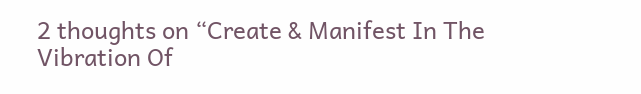2 thoughts on “Create & Manifest In The Vibration Of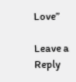Love”

Leave a Reply